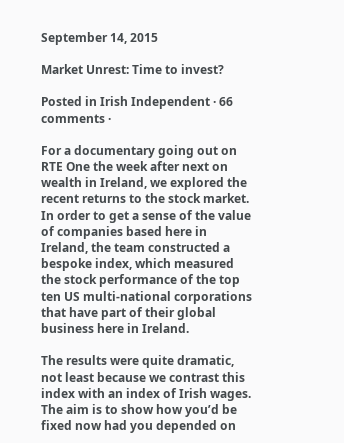September 14, 2015

Market Unrest: Time to invest?

Posted in Irish Independent · 66 comments ·

For a documentary going out on RTE One the week after next on wealth in Ireland, we explored the recent returns to the stock market. In order to get a sense of the value of companies based here in Ireland, the team constructed a bespoke index, which measured the stock performance of the top ten US multi-national corporations that have part of their global business here in Ireland.

The results were quite dramatic, not least because we contrast this index with an index of Irish wages. The aim is to show how you’d be fixed now had you depended on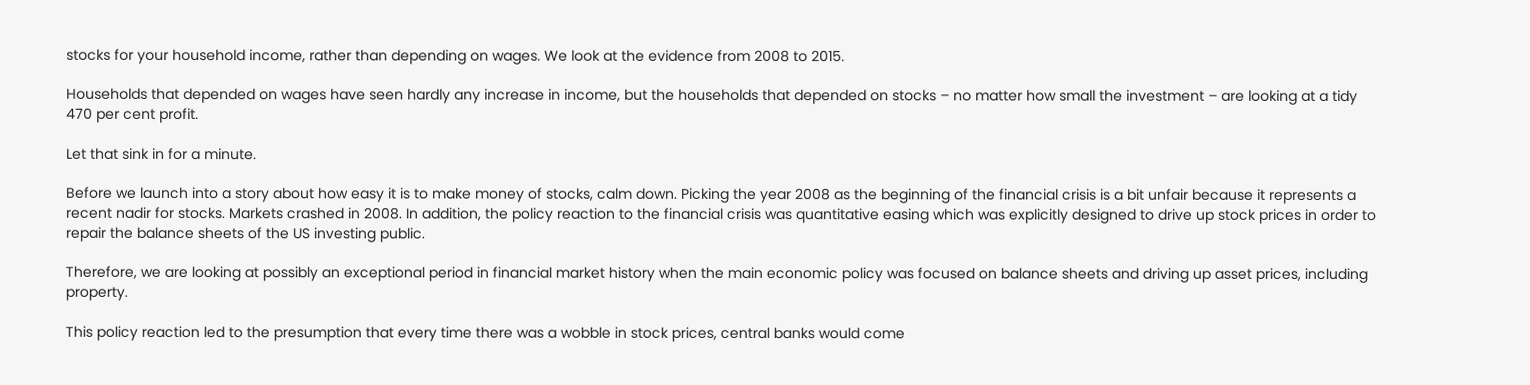stocks for your household income, rather than depending on wages. We look at the evidence from 2008 to 2015.

Households that depended on wages have seen hardly any increase in income, but the households that depended on stocks – no matter how small the investment – are looking at a tidy 470 per cent profit.

Let that sink in for a minute.

Before we launch into a story about how easy it is to make money of stocks, calm down. Picking the year 2008 as the beginning of the financial crisis is a bit unfair because it represents a recent nadir for stocks. Markets crashed in 2008. In addition, the policy reaction to the financial crisis was quantitative easing which was explicitly designed to drive up stock prices in order to repair the balance sheets of the US investing public.

Therefore, we are looking at possibly an exceptional period in financial market history when the main economic policy was focused on balance sheets and driving up asset prices, including property.

This policy reaction led to the presumption that every time there was a wobble in stock prices, central banks would come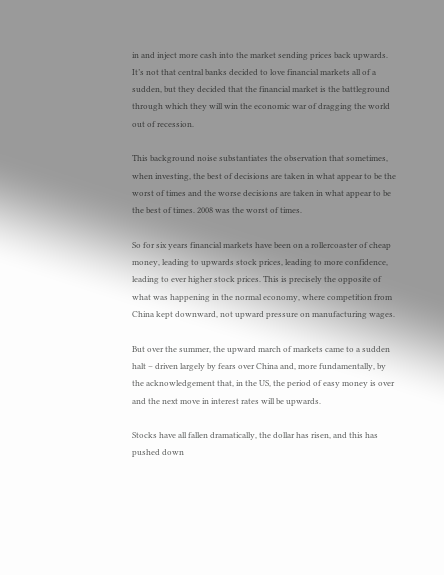in and inject more cash into the market sending prices back upwards. It’s not that central banks decided to love financial markets all of a sudden, but they decided that the financial market is the battleground through which they will win the economic war of dragging the world out of recession.

This background noise substantiates the observation that sometimes, when investing, the best of decisions are taken in what appear to be the worst of times and the worse decisions are taken in what appear to be the best of times. 2008 was the worst of times.

So for six years financial markets have been on a rollercoaster of cheap money, leading to upwards stock prices, leading to more confidence, leading to ever higher stock prices. This is precisely the opposite of what was happening in the normal economy, where competition from China kept downward, not upward pressure on manufacturing wages.

But over the summer, the upward march of markets came to a sudden halt – driven largely by fears over China and, more fundamentally, by the acknowledgement that, in the US, the period of easy money is over and the next move in interest rates will be upwards.

Stocks have all fallen dramatically, the dollar has risen, and this has pushed down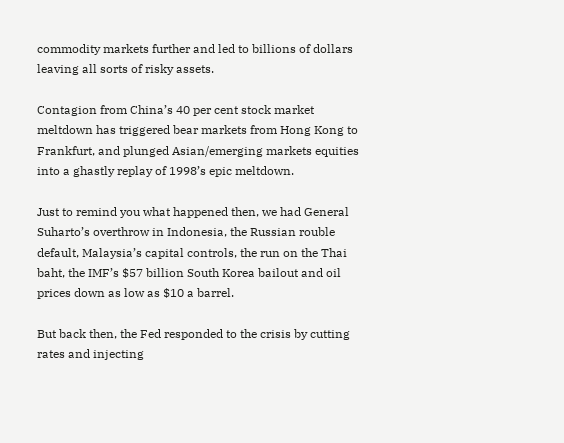commodity markets further and led to billions of dollars leaving all sorts of risky assets.

Contagion from China’s 40 per cent stock market meltdown has triggered bear markets from Hong Kong to Frankfurt, and plunged Asian/emerging markets equities into a ghastly replay of 1998’s epic meltdown.

Just to remind you what happened then, we had General Suharto’s overthrow in Indonesia, the Russian rouble default, Malaysia’s capital controls, the run on the Thai baht, the IMF’s $57 billion South Korea bailout and oil prices down as low as $10 a barrel.

But back then, the Fed responded to the crisis by cutting rates and injecting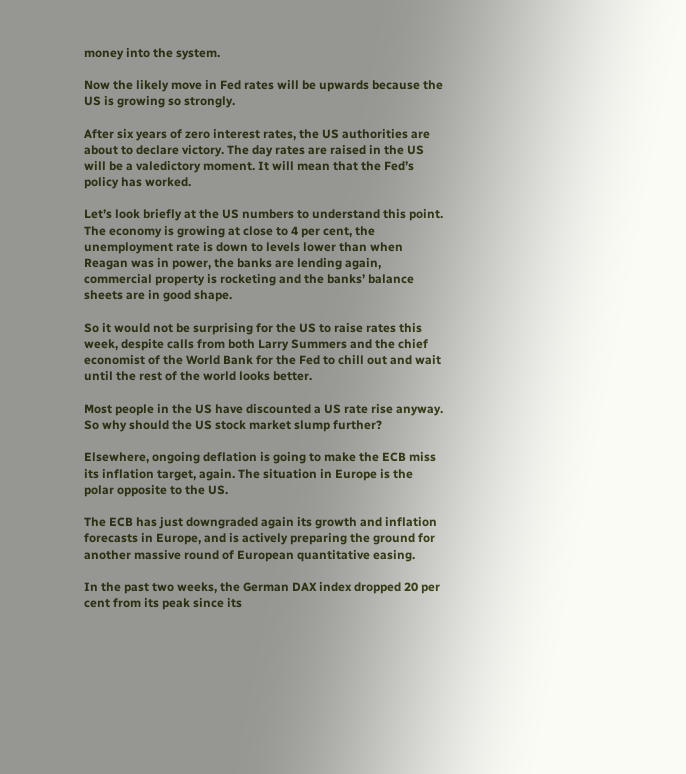money into the system.

Now the likely move in Fed rates will be upwards because the US is growing so strongly.

After six years of zero interest rates, the US authorities are about to declare victory. The day rates are raised in the US will be a valedictory moment. It will mean that the Fed’s policy has worked.

Let’s look briefly at the US numbers to understand this point. The economy is growing at close to 4 per cent, the unemployment rate is down to levels lower than when Reagan was in power, the banks are lending again, commercial property is rocketing and the banks’ balance sheets are in good shape.

So it would not be surprising for the US to raise rates this week, despite calls from both Larry Summers and the chief economist of the World Bank for the Fed to chill out and wait until the rest of the world looks better.

Most people in the US have discounted a US rate rise anyway. So why should the US stock market slump further?

Elsewhere, ongoing deflation is going to make the ECB miss its inflation target, again. The situation in Europe is the polar opposite to the US.

The ECB has just downgraded again its growth and inflation forecasts in Europe, and is actively preparing the ground for another massive round of European quantitative easing.

In the past two weeks, the German DAX index dropped 20 per cent from its peak since its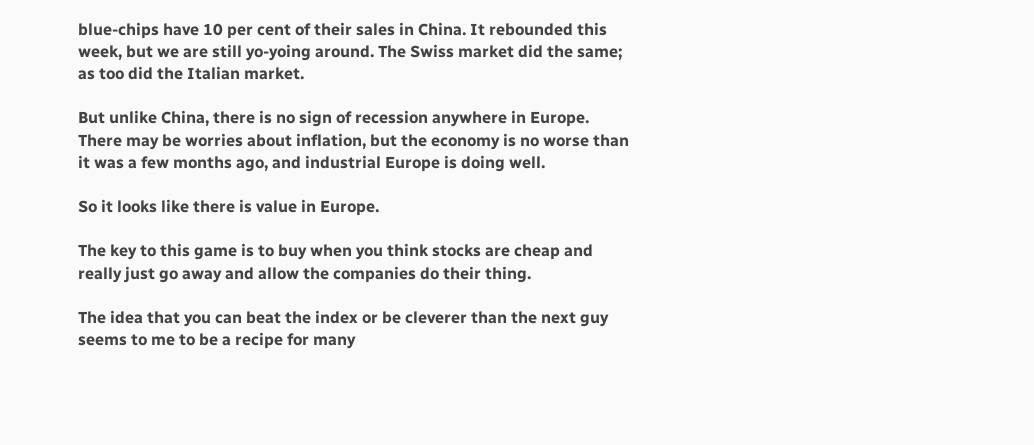blue-chips have 10 per cent of their sales in China. It rebounded this week, but we are still yo-yoing around. The Swiss market did the same; as too did the Italian market.

But unlike China, there is no sign of recession anywhere in Europe. There may be worries about inflation, but the economy is no worse than it was a few months ago, and industrial Europe is doing well.

So it looks like there is value in Europe.

The key to this game is to buy when you think stocks are cheap and really just go away and allow the companies do their thing.

The idea that you can beat the index or be cleverer than the next guy seems to me to be a recipe for many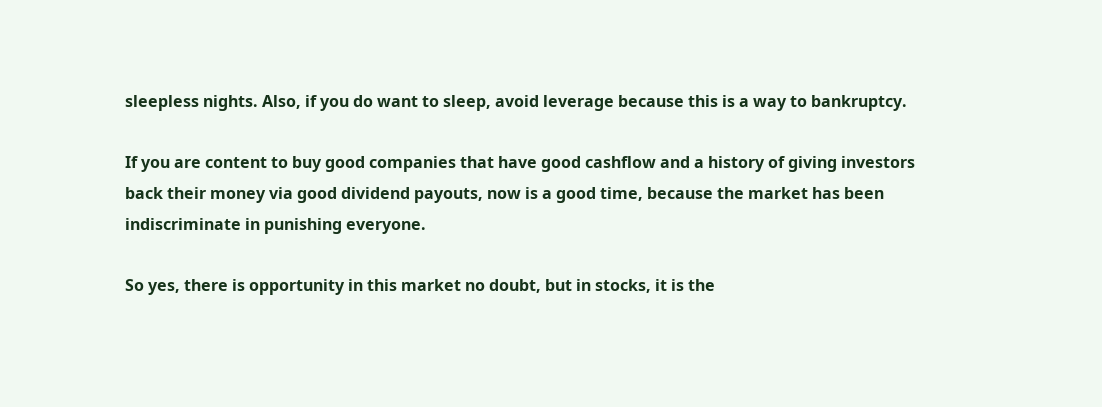sleepless nights. Also, if you do want to sleep, avoid leverage because this is a way to bankruptcy.

If you are content to buy good companies that have good cashflow and a history of giving investors back their money via good dividend payouts, now is a good time, because the market has been indiscriminate in punishing everyone.

So yes, there is opportunity in this market no doubt, but in stocks, it is the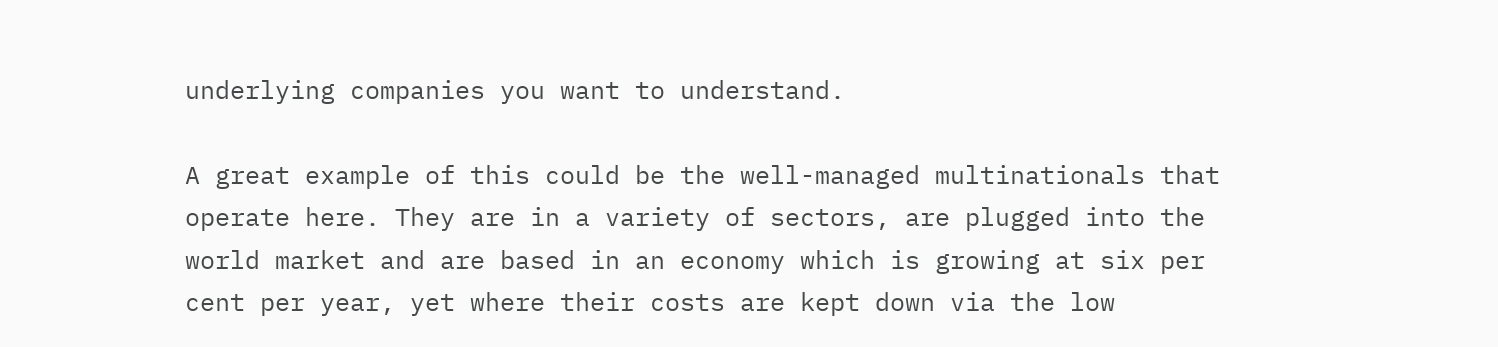underlying companies you want to understand.

A great example of this could be the well-managed multinationals that operate here. They are in a variety of sectors, are plugged into the world market and are based in an economy which is growing at six per cent per year, yet where their costs are kept down via the low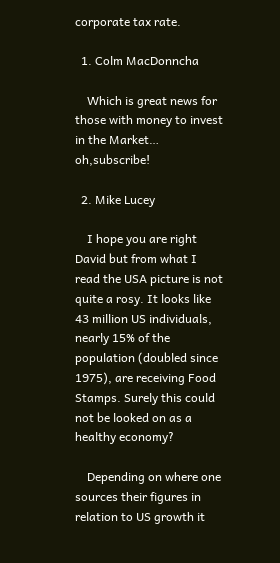corporate tax rate.

  1. Colm MacDonncha

    Which is great news for those with money to invest in the Market… oh,subscribe!

  2. Mike Lucey

    I hope you are right David but from what I read the USA picture is not quite a rosy. It looks like 43 million US individuals, nearly 15% of the population (doubled since 1975), are receiving Food Stamps. Surely this could not be looked on as a healthy economy?

    Depending on where one sources their figures in relation to US growth it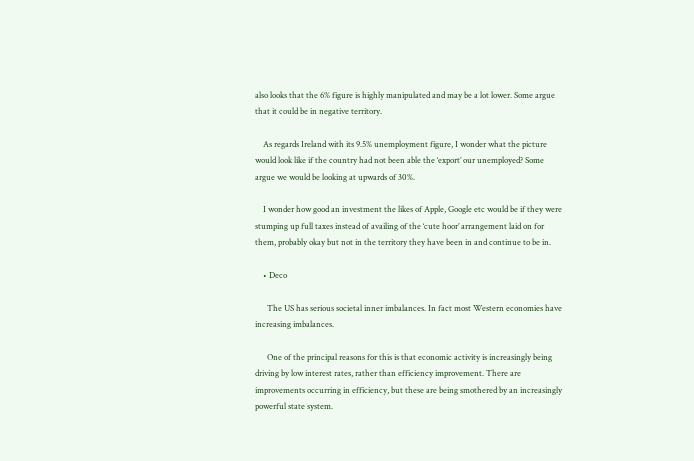also looks that the 6% figure is highly manipulated and may be a lot lower. Some argue that it could be in negative territory.

    As regards Ireland with its 9.5% unemployment figure, I wonder what the picture would look like if the country had not been able the ‘export’ our unemployed? Some argue we would be looking at upwards of 30%.

    I wonder how good an investment the likes of Apple, Google etc would be if they were stumping up full taxes instead of availing of the ‘cute hoor’ arrangement laid on for them, probably okay but not in the territory they have been in and continue to be in.

    • Deco

      The US has serious societal inner imbalances. In fact most Western economies have increasing imbalances.

      One of the principal reasons for this is that economic activity is increasingly being driving by low interest rates, rather than efficiency improvement. There are improvements occurring in efficiency, but these are being smothered by an increasingly powerful state system.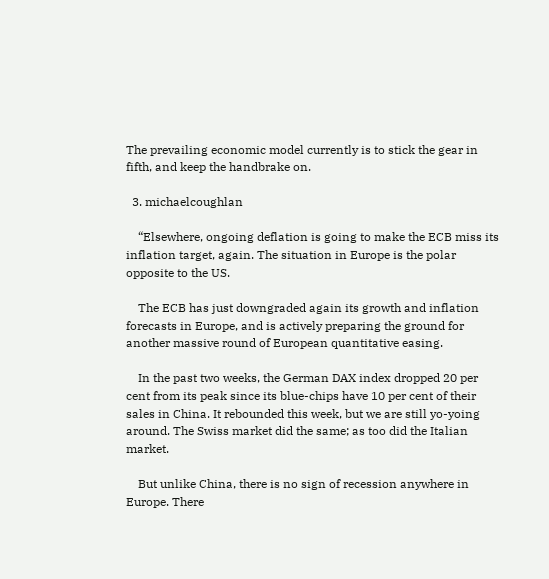The prevailing economic model currently is to stick the gear in fifth, and keep the handbrake on.

  3. michaelcoughlan

    “Elsewhere, ongoing deflation is going to make the ECB miss its inflation target, again. The situation in Europe is the polar opposite to the US.

    The ECB has just downgraded again its growth and inflation forecasts in Europe, and is actively preparing the ground for another massive round of European quantitative easing.

    In the past two weeks, the German DAX index dropped 20 per cent from its peak since its blue-chips have 10 per cent of their sales in China. It rebounded this week, but we are still yo-yoing around. The Swiss market did the same; as too did the Italian market.

    But unlike China, there is no sign of recession anywhere in Europe. There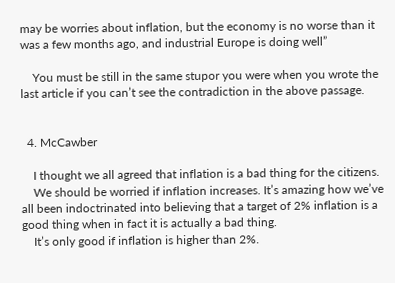may be worries about inflation, but the economy is no worse than it was a few months ago, and industrial Europe is doing well”

    You must be still in the same stupor you were when you wrote the last article if you can’t see the contradiction in the above passage.


  4. McCawber

    I thought we all agreed that inflation is a bad thing for the citizens.
    We should be worried if inflation increases. It’s amazing how we’ve all been indoctrinated into believing that a target of 2% inflation is a good thing when in fact it is actually a bad thing.
    It’s only good if inflation is higher than 2%.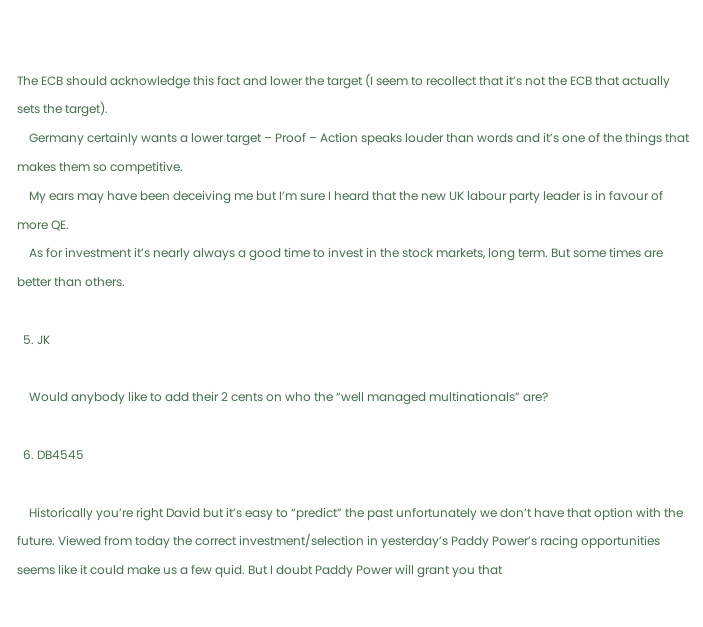The ECB should acknowledge this fact and lower the target (I seem to recollect that it’s not the ECB that actually sets the target).
    Germany certainly wants a lower target – Proof – Action speaks louder than words and it’s one of the things that makes them so competitive.
    My ears may have been deceiving me but I’m sure I heard that the new UK labour party leader is in favour of more QE.
    As for investment it’s nearly always a good time to invest in the stock markets, long term. But some times are better than others.

  5. JK

    Would anybody like to add their 2 cents on who the “well managed multinationals” are?

  6. DB4545

    Historically you’re right David but it’s easy to “predict” the past unfortunately we don’t have that option with the future. Viewed from today the correct investment/selection in yesterday’s Paddy Power’s racing opportunities seems like it could make us a few quid. But I doubt Paddy Power will grant you that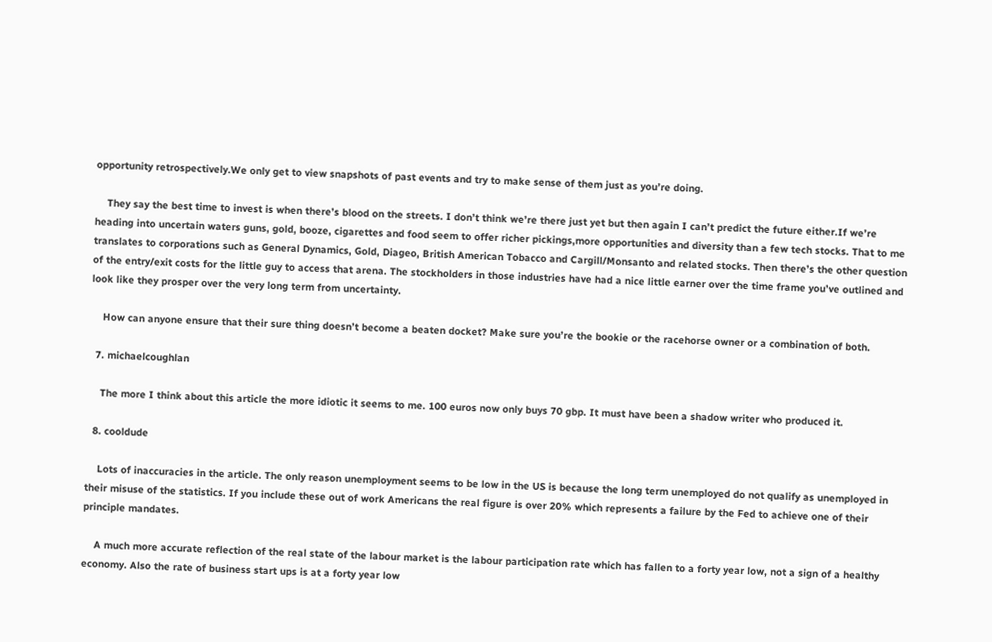opportunity retrospectively.We only get to view snapshots of past events and try to make sense of them just as you’re doing.

    They say the best time to invest is when there’s blood on the streets. I don’t think we’re there just yet but then again I can’t predict the future either.If we’re heading into uncertain waters guns, gold, booze, cigarettes and food seem to offer richer pickings,more opportunities and diversity than a few tech stocks. That to me translates to corporations such as General Dynamics, Gold, Diageo, British American Tobacco and Cargill/Monsanto and related stocks. Then there’s the other question of the entry/exit costs for the little guy to access that arena. The stockholders in those industries have had a nice little earner over the time frame you’ve outlined and look like they prosper over the very long term from uncertainty.

    How can anyone ensure that their sure thing doesn’t become a beaten docket? Make sure you’re the bookie or the racehorse owner or a combination of both.

  7. michaelcoughlan

    The more I think about this article the more idiotic it seems to me. 100 euros now only buys 70 gbp. It must have been a shadow writer who produced it.

  8. cooldude

    Lots of inaccuracies in the article. The only reason unemployment seems to be low in the US is because the long term unemployed do not qualify as unemployed in their misuse of the statistics. If you include these out of work Americans the real figure is over 20% which represents a failure by the Fed to achieve one of their principle mandates.

    A much more accurate reflection of the real state of the labour market is the labour participation rate which has fallen to a forty year low, not a sign of a healthy economy. Also the rate of business start ups is at a forty year low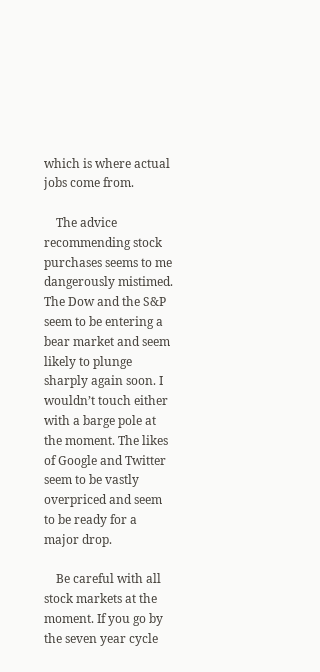which is where actual jobs come from.

    The advice recommending stock purchases seems to me dangerously mistimed. The Dow and the S&P seem to be entering a bear market and seem likely to plunge sharply again soon. I wouldn’t touch either with a barge pole at the moment. The likes of Google and Twitter seem to be vastly overpriced and seem to be ready for a major drop.

    Be careful with all stock markets at the moment. If you go by the seven year cycle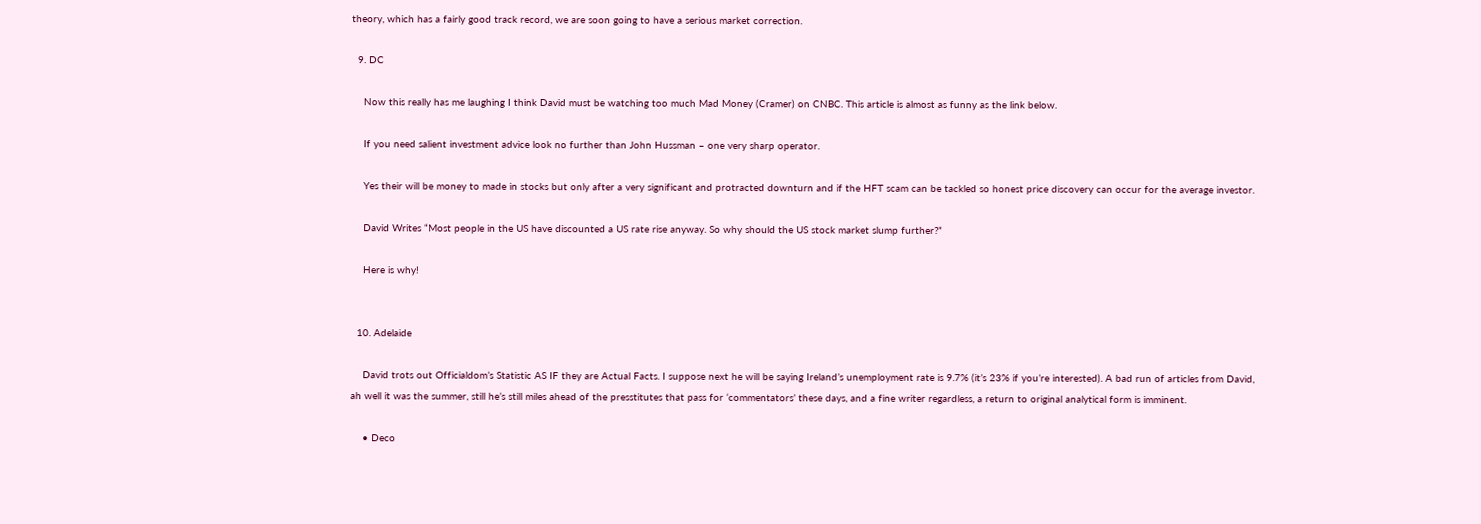theory, which has a fairly good track record, we are soon going to have a serious market correction.

  9. DC

    Now this really has me laughing I think David must be watching too much Mad Money (Cramer) on CNBC. This article is almost as funny as the link below.

    If you need salient investment advice look no further than John Hussman – one very sharp operator.

    Yes their will be money to made in stocks but only after a very significant and protracted downturn and if the HFT scam can be tackled so honest price discovery can occur for the average investor.

    David Writes “Most people in the US have discounted a US rate rise anyway. So why should the US stock market slump further?”

    Here is why!


  10. Adelaide

    David trots out Officialdom’s Statistic AS IF they are Actual Facts. I suppose next he will be saying Ireland’s unemployment rate is 9.7% (it’s 23% if you’re interested). A bad run of articles from David, ah well it was the summer, still he’s still miles ahead of the presstitutes that pass for ‘commentators’ these days, and a fine writer regardless, a return to original analytical form is imminent.

    • Deco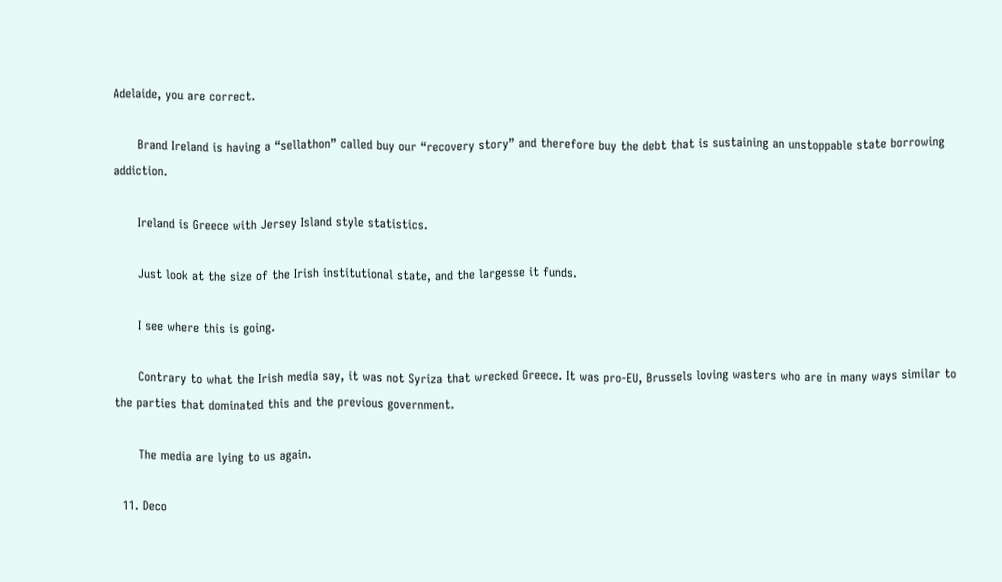Adelaide, you are correct.

      Brand Ireland is having a “sellathon” called buy our “recovery story” and therefore buy the debt that is sustaining an unstoppable state borrowing addiction.

      Ireland is Greece with Jersey Island style statistics.

      Just look at the size of the Irish institutional state, and the largesse it funds.

      I see where this is going.

      Contrary to what the Irish media say, it was not Syriza that wrecked Greece. It was pro-EU, Brussels loving wasters who are in many ways similar to the parties that dominated this and the previous government.

      The media are lying to us again.

  11. Deco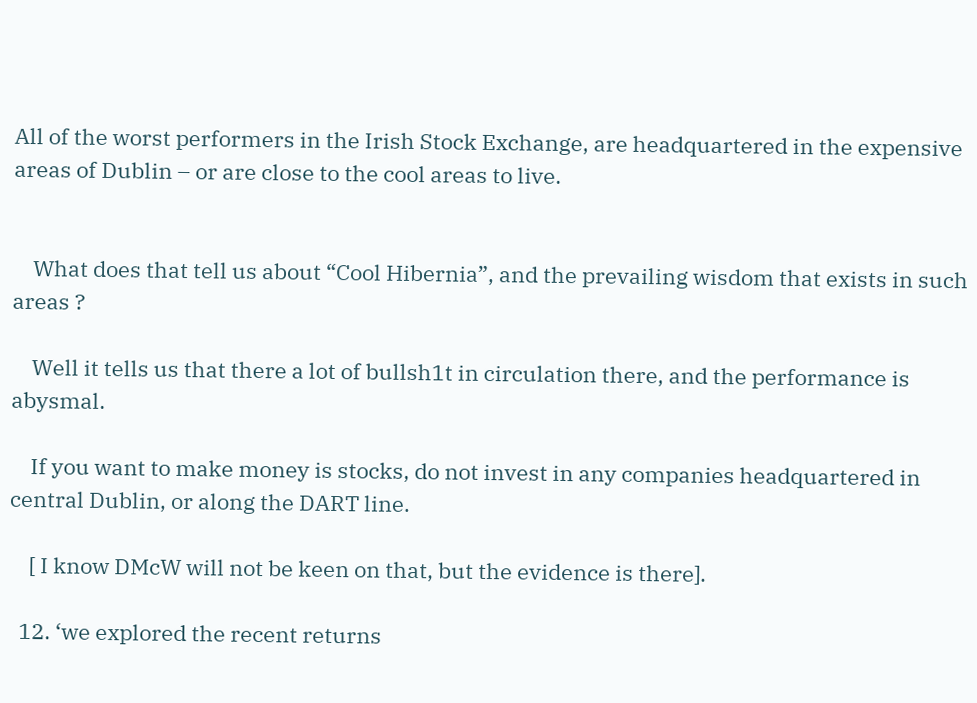All of the worst performers in the Irish Stock Exchange, are headquartered in the expensive areas of Dublin – or are close to the cool areas to live.


    What does that tell us about “Cool Hibernia”, and the prevailing wisdom that exists in such areas ?

    Well it tells us that there a lot of bullsh1t in circulation there, and the performance is abysmal.

    If you want to make money is stocks, do not invest in any companies headquartered in central Dublin, or along the DART line.

    [ I know DMcW will not be keen on that, but the evidence is there].

  12. ‘we explored the recent returns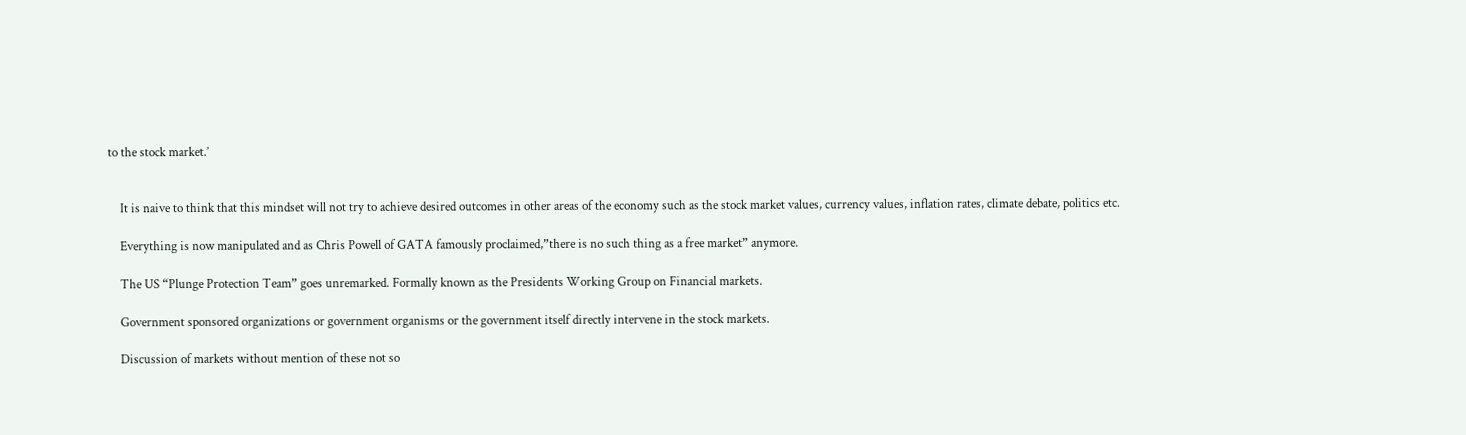to the stock market.’


    It is naive to think that this mindset will not try to achieve desired outcomes in other areas of the economy such as the stock market values, currency values, inflation rates, climate debate, politics etc.

    Everything is now manipulated and as Chris Powell of GATA famously proclaimed,”there is no such thing as a free market” anymore.

    The US “Plunge Protection Team” goes unremarked. Formally known as the Presidents Working Group on Financial markets.

    Government sponsored organizations or government organisms or the government itself directly intervene in the stock markets.

    Discussion of markets without mention of these not so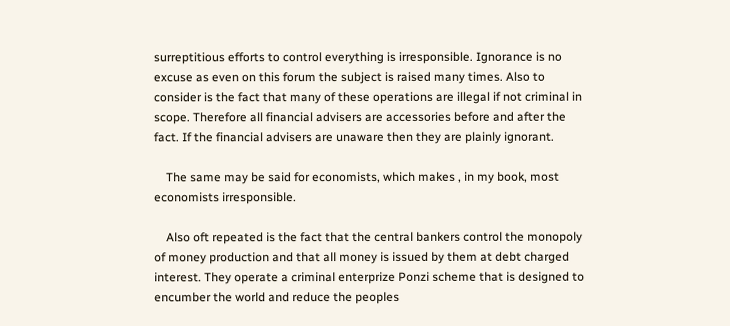surreptitious efforts to control everything is irresponsible. Ignorance is no excuse as even on this forum the subject is raised many times. Also to consider is the fact that many of these operations are illegal if not criminal in scope. Therefore all financial advisers are accessories before and after the fact. If the financial advisers are unaware then they are plainly ignorant.

    The same may be said for economists, which makes , in my book, most economists irresponsible.

    Also oft repeated is the fact that the central bankers control the monopoly of money production and that all money is issued by them at debt charged interest. They operate a criminal enterprize Ponzi scheme that is designed to encumber the world and reduce the peoples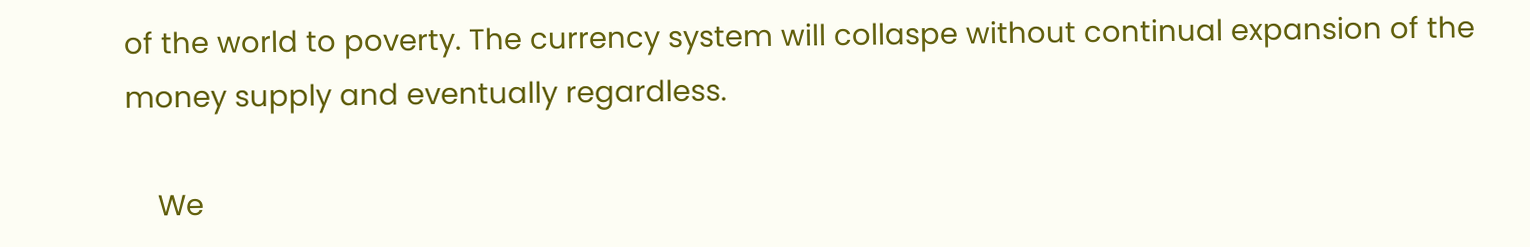of the world to poverty. The currency system will collaspe without continual expansion of the money supply and eventually regardless.

    We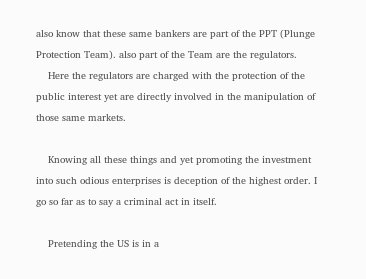also know that these same bankers are part of the PPT (Plunge Protection Team). also part of the Team are the regulators.
    Here the regulators are charged with the protection of the public interest yet are directly involved in the manipulation of those same markets.

    Knowing all these things and yet promoting the investment into such odious enterprises is deception of the highest order. I go so far as to say a criminal act in itself.

    Pretending the US is in a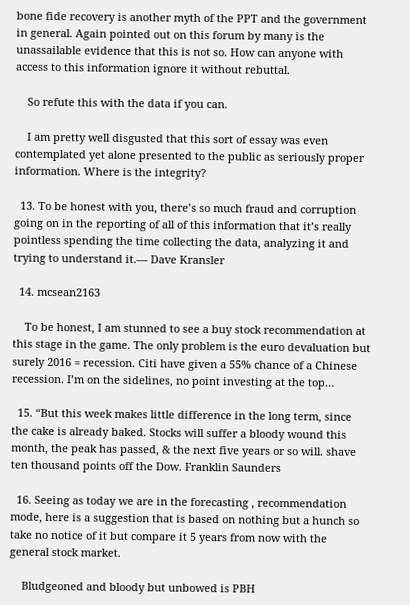bone fide recovery is another myth of the PPT and the government in general. Again pointed out on this forum by many is the unassailable evidence that this is not so. How can anyone with access to this information ignore it without rebuttal.

    So refute this with the data if you can.

    I am pretty well disgusted that this sort of essay was even contemplated yet alone presented to the public as seriously proper information. Where is the integrity?

  13. To be honest with you, there’s so much fraud and corruption going on in the reporting of all of this information that it’s really pointless spending the time collecting the data, analyzing it and trying to understand it.— Dave Kransler

  14. mcsean2163

    To be honest, I am stunned to see a buy stock recommendation at this stage in the game. The only problem is the euro devaluation but surely 2016 = recession. Citi have given a 55% chance of a Chinese recession. I’m on the sidelines, no point investing at the top…

  15. “But this week makes little difference in the long term, since the cake is already baked. Stocks will suffer a bloody wound this month, the peak has passed, & the next five years or so will. shave ten thousand points off the Dow. Franklin Saunders

  16. Seeing as today we are in the forecasting , recommendation mode, here is a suggestion that is based on nothing but a hunch so take no notice of it but compare it 5 years from now with the general stock market.

    Bludgeoned and bloody but unbowed is PBH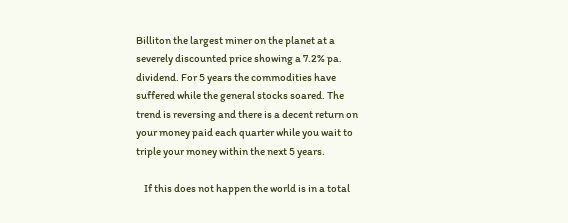Billiton the largest miner on the planet at a severely discounted price showing a 7.2% pa. dividend. For 5 years the commodities have suffered while the general stocks soared. The trend is reversing and there is a decent return on your money paid each quarter while you wait to triple your money within the next 5 years.

    If this does not happen the world is in a total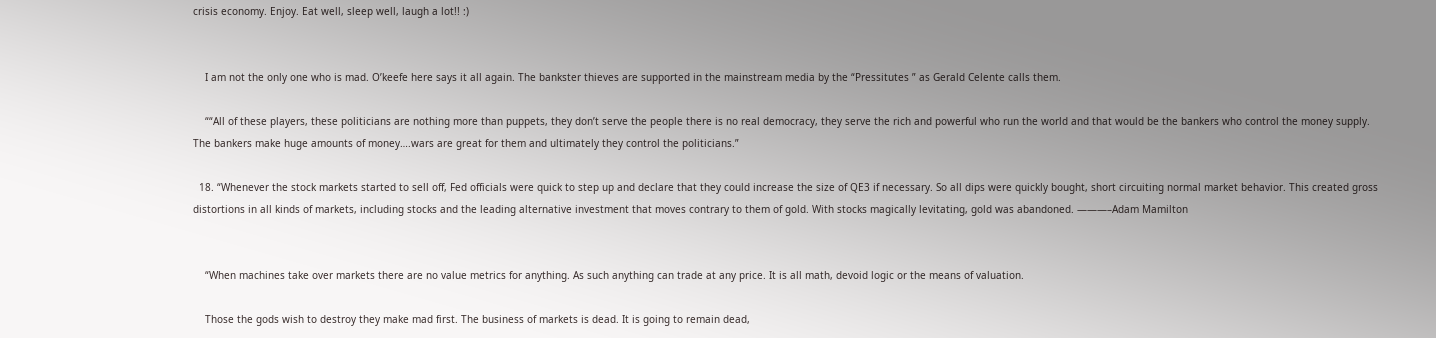crisis economy. Enjoy. Eat well, sleep well, laugh a lot!! :)


    I am not the only one who is mad. O’keefe here says it all again. The bankster thieves are supported in the mainstream media by the “Pressitutes ” as Gerald Celente calls them.

    ““All of these players, these politicians are nothing more than puppets, they don’t serve the people there is no real democracy, they serve the rich and powerful who run the world and that would be the bankers who control the money supply. The bankers make huge amounts of money….wars are great for them and ultimately they control the politicians.”

  18. “Whenever the stock markets started to sell off, Fed officials were quick to step up and declare that they could increase the size of QE3 if necessary. So all dips were quickly bought, short circuiting normal market behavior. This created gross distortions in all kinds of markets, including stocks and the leading alternative investment that moves contrary to them of gold. With stocks magically levitating, gold was abandoned. ———–Adam Mamilton


    “When machines take over markets there are no value metrics for anything. As such anything can trade at any price. It is all math, devoid logic or the means of valuation.

    Those the gods wish to destroy they make mad first. The business of markets is dead. It is going to remain dead,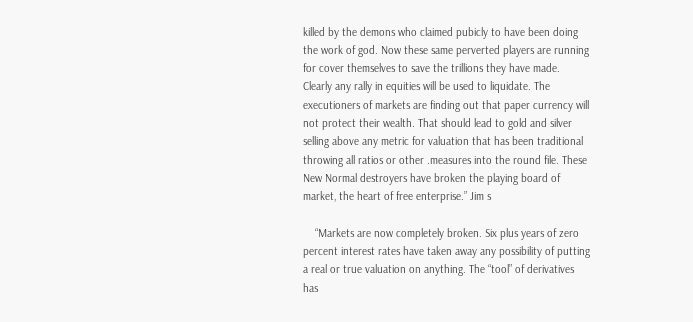killed by the demons who claimed pubicly to have been doing the work of god. Now these same perverted players are running for cover themselves to save the trillions they have made. Clearly any rally in equities will be used to liquidate. The executioners of markets are finding out that paper currency will not protect their wealth. That should lead to gold and silver selling above any metric for valuation that has been traditional throwing all ratios or other .measures into the round file. These New Normal destroyers have broken the playing board of market, the heart of free enterprise.” Jim s

    “Markets are now completely broken. Six plus years of zero percent interest rates have taken away any possibility of putting a real or true valuation on anything. The “tool” of derivatives has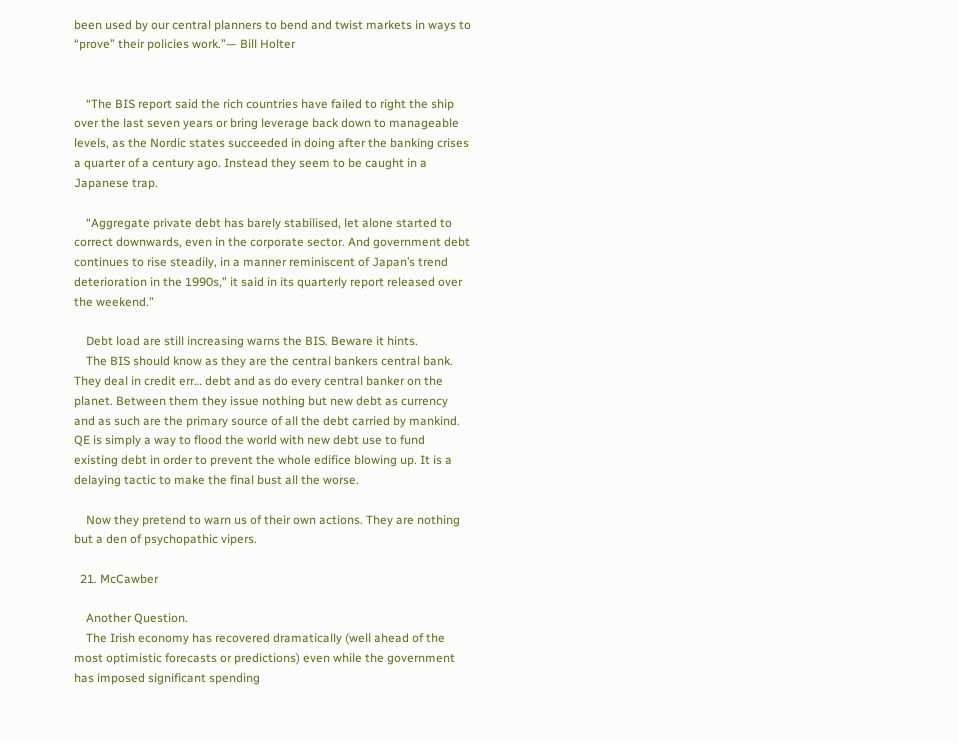been used by our central planners to bend and twist markets in ways to “prove” their policies work.”— Bill Holter


    “The BIS report said the rich countries have failed to right the ship over the last seven years or bring leverage back down to manageable levels, as the Nordic states succeeded in doing after the banking crises a quarter of a century ago. Instead they seem to be caught in a Japanese trap.

    “Aggregate private debt has barely stabilised, let alone started to correct downwards, even in the corporate sector. And government debt continues to rise steadily, in a manner reminiscent of Japan’s trend deterioration in the 1990s,” it said in its quarterly report released over the weekend.”

    Debt load are still increasing warns the BIS. Beware it hints.
    The BIS should know as they are the central bankers central bank. They deal in credit err… debt and as do every central banker on the planet. Between them they issue nothing but new debt as currency and as such are the primary source of all the debt carried by mankind. QE is simply a way to flood the world with new debt use to fund existing debt in order to prevent the whole edifice blowing up. It is a delaying tactic to make the final bust all the worse.

    Now they pretend to warn us of their own actions. They are nothing but a den of psychopathic vipers.

  21. McCawber

    Another Question.
    The Irish economy has recovered dramatically (well ahead of the most optimistic forecasts or predictions) even while the government has imposed significant spending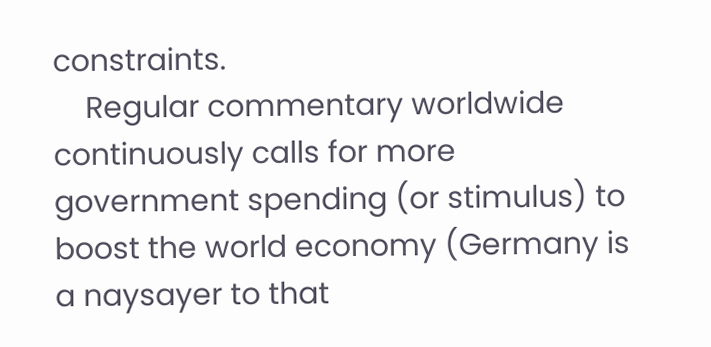constraints.
    Regular commentary worldwide continuously calls for more government spending (or stimulus) to boost the world economy (Germany is a naysayer to that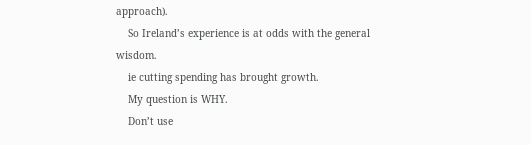approach).
    So Ireland’s experience is at odds with the general wisdom.
    ie cutting spending has brought growth.
    My question is WHY.
    Don’t use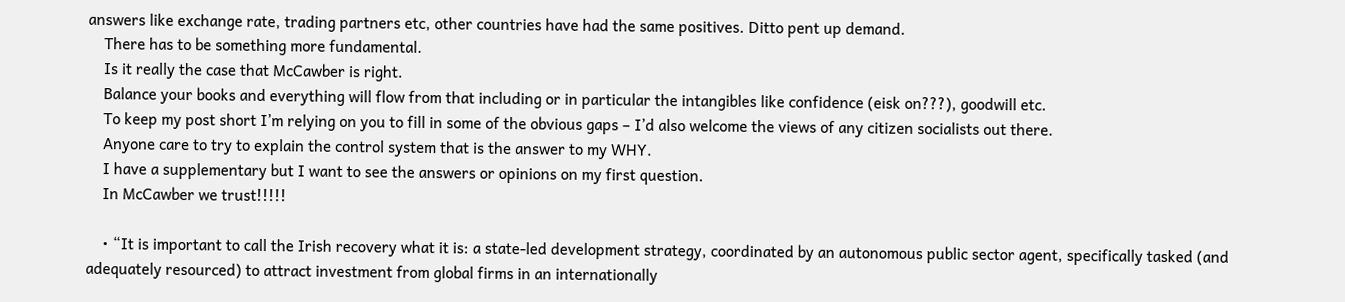answers like exchange rate, trading partners etc, other countries have had the same positives. Ditto pent up demand.
    There has to be something more fundamental.
    Is it really the case that McCawber is right.
    Balance your books and everything will flow from that including or in particular the intangibles like confidence (eisk on???), goodwill etc.
    To keep my post short I’m relying on you to fill in some of the obvious gaps – I’d also welcome the views of any citizen socialists out there.
    Anyone care to try to explain the control system that is the answer to my WHY.
    I have a supplementary but I want to see the answers or opinions on my first question.
    In McCawber we trust!!!!!

    • “It is important to call the Irish recovery what it is: a state-led development strategy, coordinated by an autonomous public sector agent, specifically tasked (and adequately resourced) to attract investment from global firms in an internationally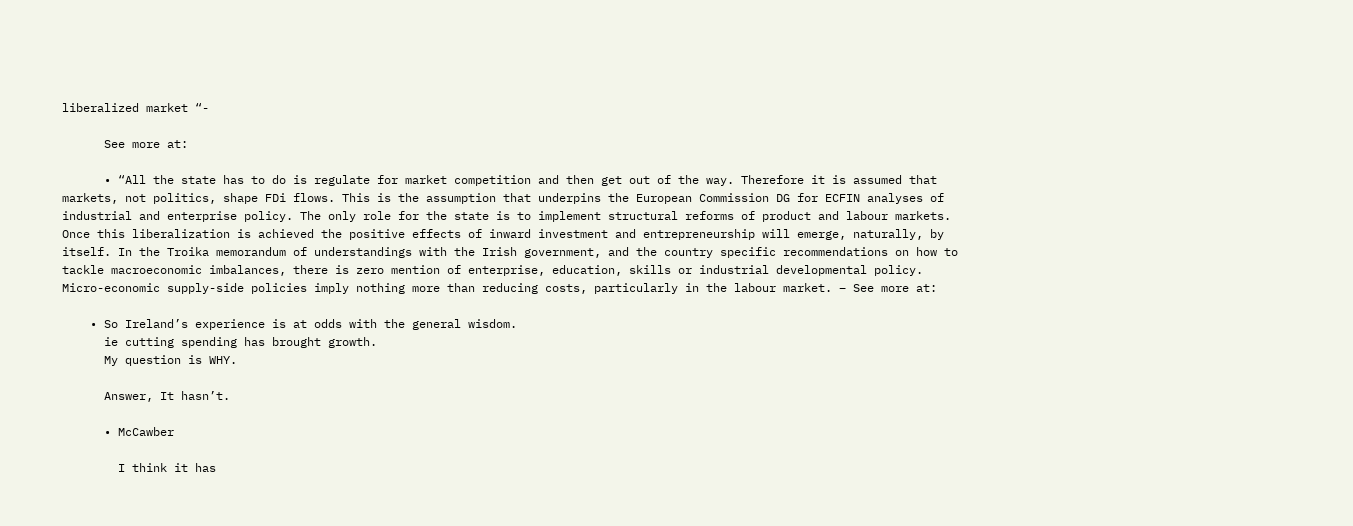liberalized market “-

      See more at:

      • “All the state has to do is regulate for market competition and then get out of the way. Therefore it is assumed that markets, not politics, shape FDi flows. This is the assumption that underpins the European Commission DG for ECFIN analyses of industrial and enterprise policy. The only role for the state is to implement structural reforms of product and labour markets. Once this liberalization is achieved the positive effects of inward investment and entrepreneurship will emerge, naturally, by itself. In the Troika memorandum of understandings with the Irish government, and the country specific recommendations on how to tackle macroeconomic imbalances, there is zero mention of enterprise, education, skills or industrial developmental policy. Micro-economic supply-side policies imply nothing more than reducing costs, particularly in the labour market. – See more at:

    • So Ireland’s experience is at odds with the general wisdom.
      ie cutting spending has brought growth.
      My question is WHY.

      Answer, It hasn’t.

      • McCawber

        I think it has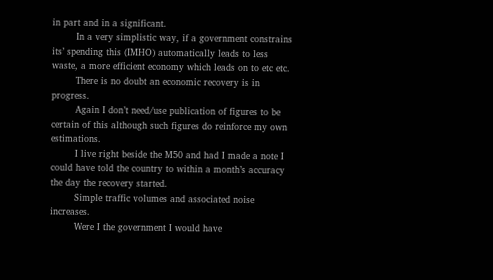in part and in a significant.
        In a very simplistic way, if a government constrains its’ spending this (IMHO) automatically leads to less waste, a more efficient economy which leads on to etc etc.
        There is no doubt an economic recovery is in progress.
        Again I don’t need/use publication of figures to be certain of this although such figures do reinforce my own estimations.
        I live right beside the M50 and had I made a note I could have told the country to within a month’s accuracy the day the recovery started.
        Simple traffic volumes and associated noise increases.
        Were I the government I would have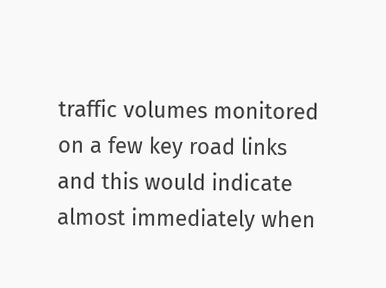traffic volumes monitored on a few key road links and this would indicate almost immediately when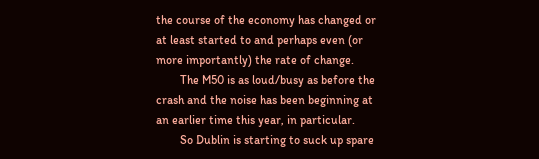the course of the economy has changed or at least started to and perhaps even (or more importantly) the rate of change.
        The M50 is as loud/busy as before the crash and the noise has been beginning at an earlier time this year, in particular.
        So Dublin is starting to suck up spare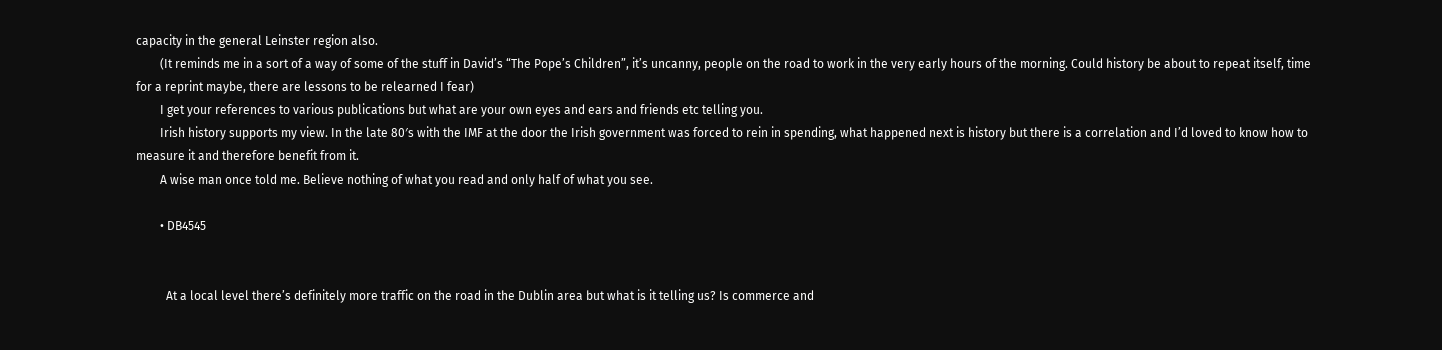capacity in the general Leinster region also.
        (It reminds me in a sort of a way of some of the stuff in David’s “The Pope’s Children”, it’s uncanny, people on the road to work in the very early hours of the morning. Could history be about to repeat itself, time for a reprint maybe, there are lessons to be relearned I fear)
        I get your references to various publications but what are your own eyes and ears and friends etc telling you.
        Irish history supports my view. In the late 80′s with the IMF at the door the Irish government was forced to rein in spending, what happened next is history but there is a correlation and I’d loved to know how to measure it and therefore benefit from it.
        A wise man once told me. Believe nothing of what you read and only half of what you see.

        • DB4545


          At a local level there’s definitely more traffic on the road in the Dublin area but what is it telling us? Is commerce and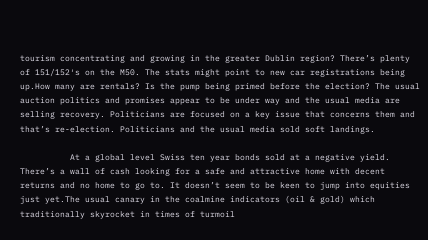tourism concentrating and growing in the greater Dublin region? There’s plenty of 151/152′s on the M50. The stats might point to new car registrations being up.How many are rentals? Is the pump being primed before the election? The usual auction politics and promises appear to be under way and the usual media are selling recovery. Politicians are focused on a key issue that concerns them and that’s re-election. Politicians and the usual media sold soft landings.

          At a global level Swiss ten year bonds sold at a negative yield. There’s a wall of cash looking for a safe and attractive home with decent returns and no home to go to. It doesn’t seem to be keen to jump into equities just yet.The usual canary in the coalmine indicators (oil & gold) which traditionally skyrocket in times of turmoil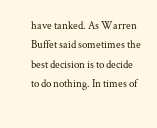have tanked. As Warren Buffet said sometimes the best decision is to decide to do nothing. In times of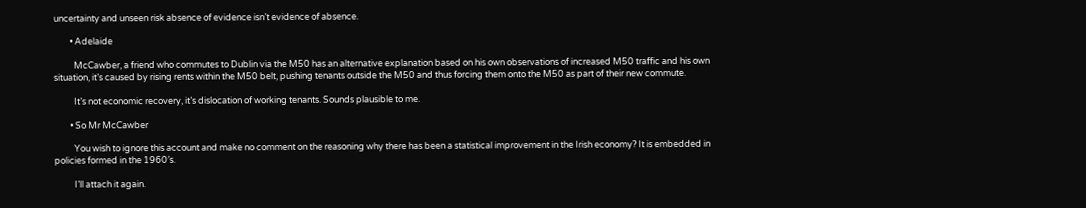uncertainty and unseen risk absence of evidence isn’t evidence of absence.

        • Adelaide

          McCawber, a friend who commutes to Dublin via the M50 has an alternative explanation based on his own observations of increased M50 traffic and his own situation, it’s caused by rising rents within the M50 belt, pushing tenants outside the M50 and thus forcing them onto the M50 as part of their new commute.

          It’s not economic recovery, it’s dislocation of working tenants. Sounds plausible to me.

        • So Mr McCawber

          You wish to ignore this account and make no comment on the reasoning why there has been a statistical improvement in the Irish economy? It is embedded in policies formed in the 1960′s.

          I’ll attach it again.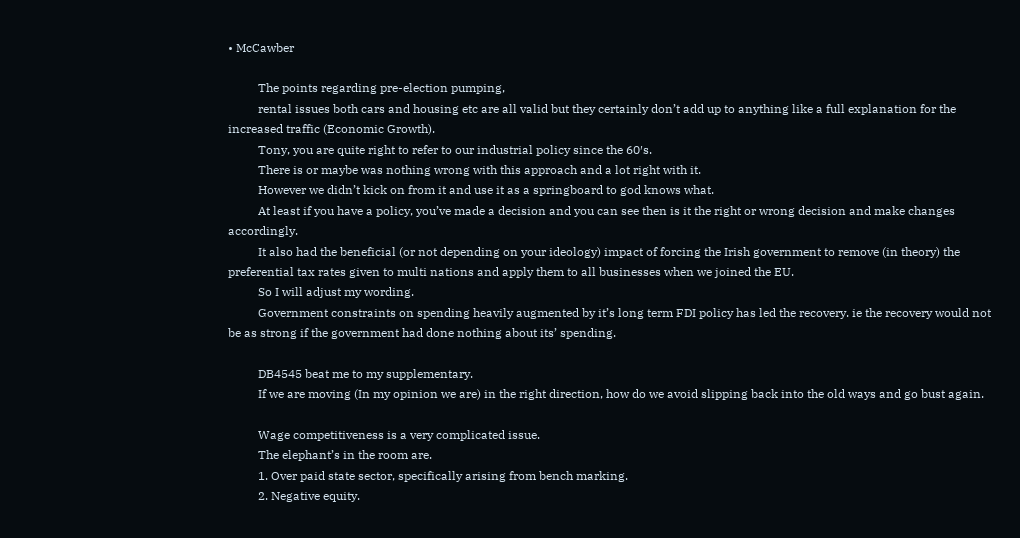• McCawber

          The points regarding pre-election pumping,
          rental issues both cars and housing etc are all valid but they certainly don’t add up to anything like a full explanation for the increased traffic (Economic Growth).
          Tony, you are quite right to refer to our industrial policy since the 60′s.
          There is or maybe was nothing wrong with this approach and a lot right with it.
          However we didn’t kick on from it and use it as a springboard to god knows what.
          At least if you have a policy, you’ve made a decision and you can see then is it the right or wrong decision and make changes accordingly.
          It also had the beneficial (or not depending on your ideology) impact of forcing the Irish government to remove (in theory) the preferential tax rates given to multi nations and apply them to all businesses when we joined the EU.
          So I will adjust my wording.
          Government constraints on spending heavily augmented by it’s long term FDI policy has led the recovery. ie the recovery would not be as strong if the government had done nothing about its’ spending.

          DB4545 beat me to my supplementary.
          If we are moving (In my opinion we are) in the right direction, how do we avoid slipping back into the old ways and go bust again.

          Wage competitiveness is a very complicated issue.
          The elephant’s in the room are.
          1. Over paid state sector, specifically arising from bench marking.
          2. Negative equity.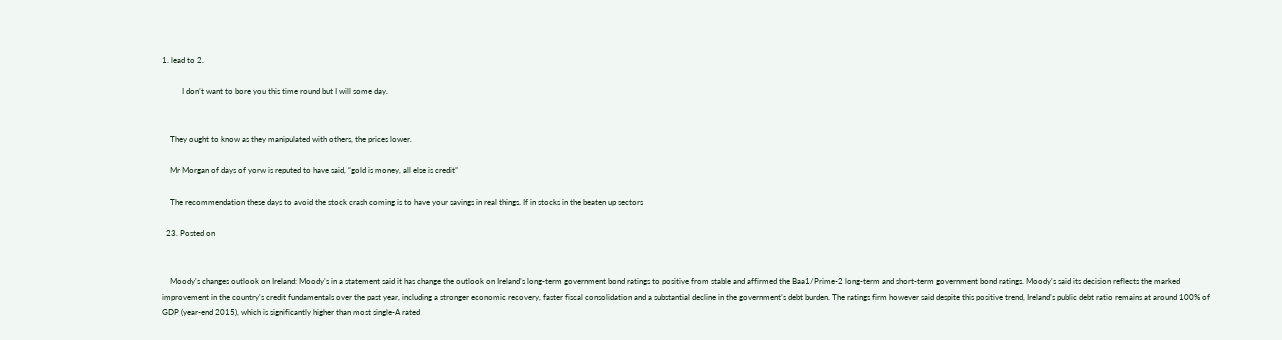1. lead to 2.

          I don’t want to bore you this time round but I will some day.


    They ought to know as they manipulated with others, the prices lower.

    Mr Morgan of days of yorw is reputed to have said, “gold is money, all else is credit”

    The recommendation these days to avoid the stock crash coming is to have your savings in real things. If in stocks in the beaten up sectors

  23. Posted on


    Moody’s changes outlook on Ireland: Moody’s in a statement said it has change the outlook on Ireland’s long-term government bond ratings to positive from stable and affirmed the Baa1/Prime-2 long-term and short-term government bond ratings. Moody’s said its decision reflects the marked improvement in the country’s credit fundamentals over the past year, including a stronger economic recovery, faster fiscal consolidation and a substantial decline in the government’s debt burden. The ratings firm however said despite this positive trend, Ireland’s public debt ratio remains at around 100% of GDP (year-end 2015), which is significantly higher than most single-A rated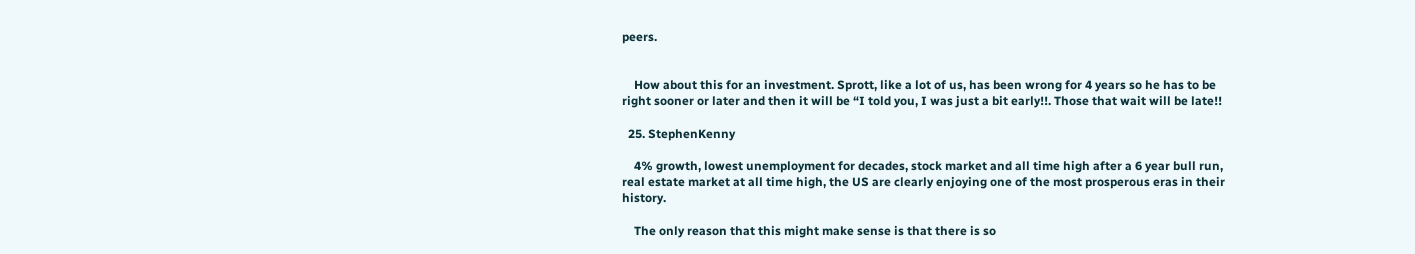peers.


    How about this for an investment. Sprott, like a lot of us, has been wrong for 4 years so he has to be right sooner or later and then it will be “I told you, I was just a bit early!!. Those that wait will be late!!

  25. StephenKenny

    4% growth, lowest unemployment for decades, stock market and all time high after a 6 year bull run, real estate market at all time high, the US are clearly enjoying one of the most prosperous eras in their history.

    The only reason that this might make sense is that there is so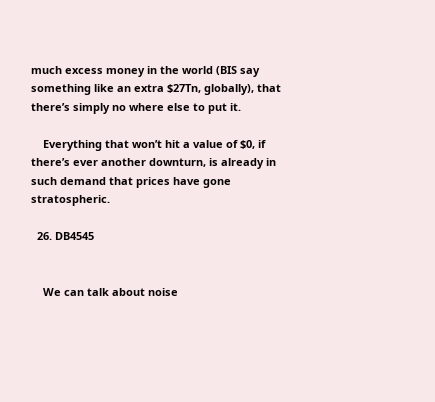much excess money in the world (BIS say something like an extra $27Tn, globally), that there’s simply no where else to put it.

    Everything that won’t hit a value of $0, if there’s ever another downturn, is already in such demand that prices have gone stratospheric.

  26. DB4545


    We can talk about noise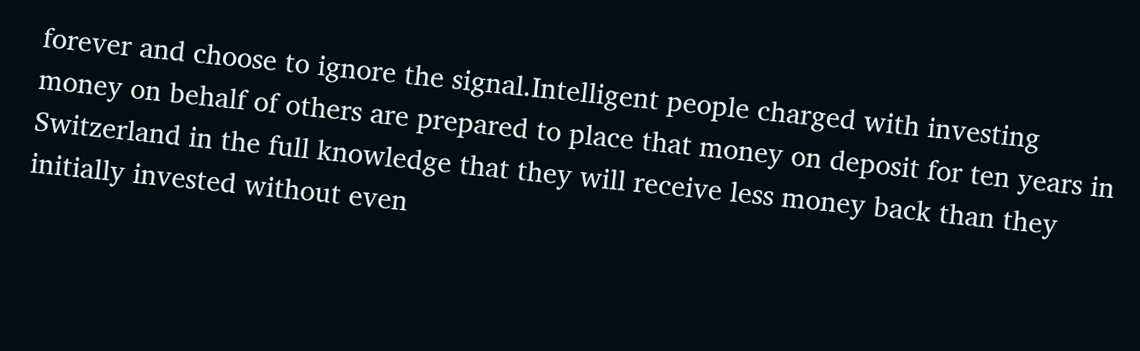forever and choose to ignore the signal.Intelligent people charged with investing money on behalf of others are prepared to place that money on deposit for ten years in Switzerland in the full knowledge that they will receive less money back than they initially invested without even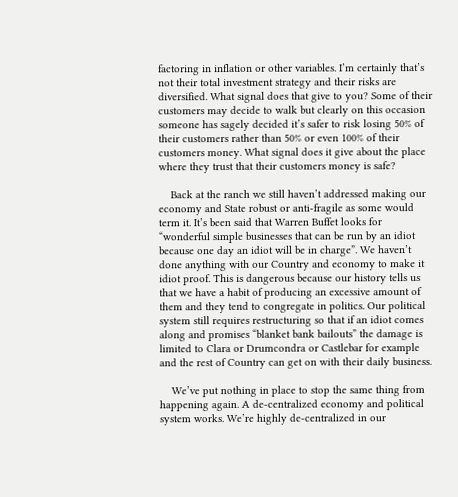factoring in inflation or other variables. I’m certainly that’s not their total investment strategy and their risks are diversified. What signal does that give to you? Some of their customers may decide to walk but clearly on this occasion someone has sagely decided it’s safer to risk losing 50% of their customers rather than 50% or even 100% of their customers money. What signal does it give about the place where they trust that their customers money is safe?

    Back at the ranch we still haven’t addressed making our economy and State robust or anti-fragile as some would term it. It’s been said that Warren Buffet looks for “wonderful simple businesses that can be run by an idiot because one day an idiot will be in charge”. We haven’t done anything with our Country and economy to make it idiot proof. This is dangerous because our history tells us that we have a habit of producing an excessive amount of them and they tend to congregate in politics. Our political system still requires restructuring so that if an idiot comes along and promises “blanket bank bailouts” the damage is limited to Clara or Drumcondra or Castlebar for example and the rest of Country can get on with their daily business.

    We’ve put nothing in place to stop the same thing from happening again. A de-centralized economy and political system works. We’re highly de-centralized in our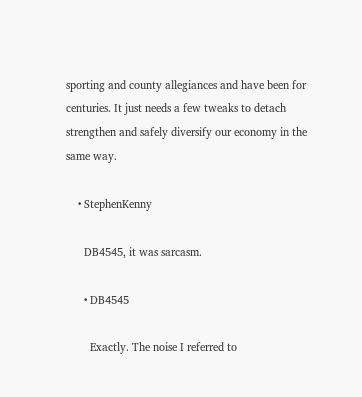sporting and county allegiances and have been for centuries. It just needs a few tweaks to detach strengthen and safely diversify our economy in the same way.

    • StephenKenny

      DB4545, it was sarcasm.

      • DB4545

        Exactly. The noise I referred to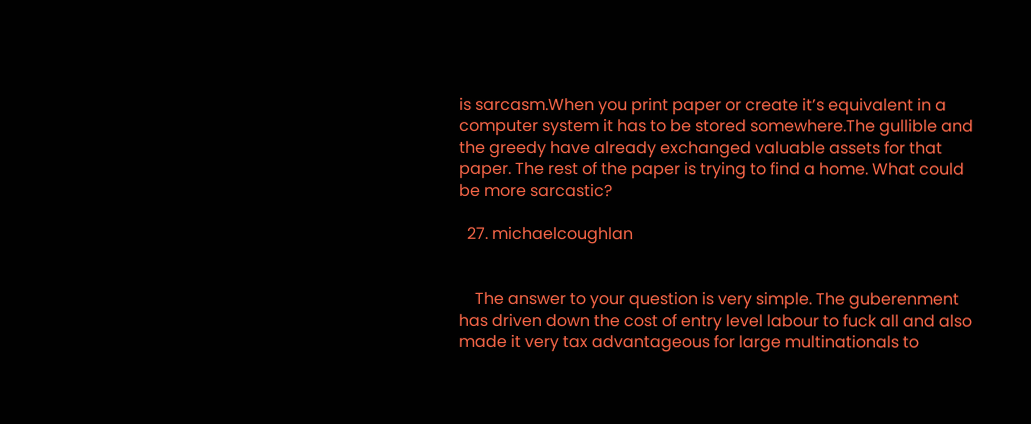is sarcasm.When you print paper or create it’s equivalent in a computer system it has to be stored somewhere.The gullible and the greedy have already exchanged valuable assets for that paper. The rest of the paper is trying to find a home. What could be more sarcastic?

  27. michaelcoughlan


    The answer to your question is very simple. The guberenment has driven down the cost of entry level labour to fuck all and also made it very tax advantageous for large multinationals to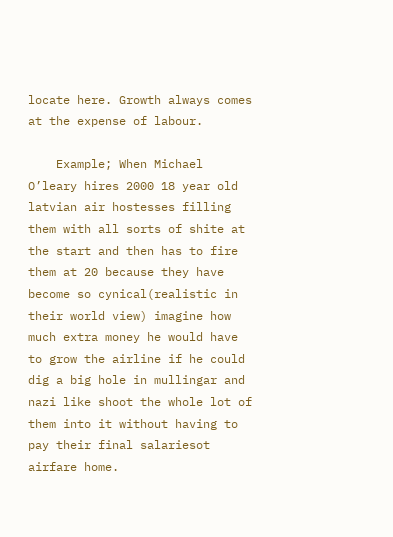locate here. Growth always comes at the expense of labour.

    Example; When Michael O’leary hires 2000 18 year old latvian air hostesses filling them with all sorts of shite at the start and then has to fire them at 20 because they have become so cynical(realistic in their world view) imagine how much extra money he would have to grow the airline if he could dig a big hole in mullingar and nazi like shoot the whole lot of them into it without having to pay their final salariesot airfare home.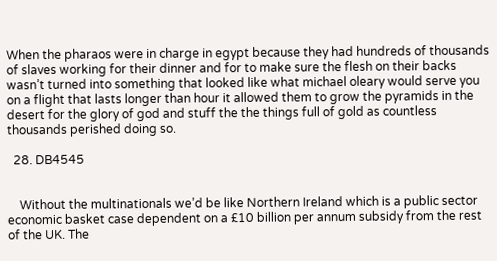When the pharaos were in charge in egypt because they had hundreds of thousands of slaves working for their dinner and for to make sure the flesh on their backs wasn’t turned into something that looked like what michael oleary would serve you on a flight that lasts longer than hour it allowed them to grow the pyramids in the desert for the glory of god and stuff the the things full of gold as countless thousands perished doing so.

  28. DB4545


    Without the multinationals we’d be like Northern Ireland which is a public sector economic basket case dependent on a £10 billion per annum subsidy from the rest of the UK. The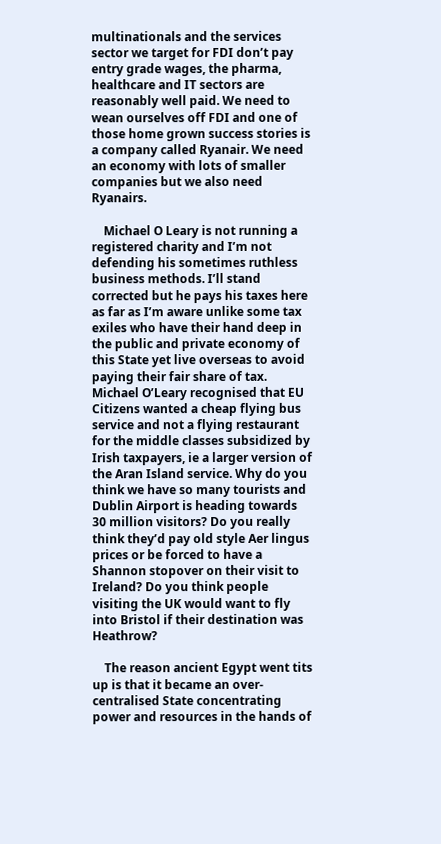multinationals and the services sector we target for FDI don’t pay entry grade wages, the pharma, healthcare and IT sectors are reasonably well paid. We need to wean ourselves off FDI and one of those home grown success stories is a company called Ryanair. We need an economy with lots of smaller companies but we also need Ryanairs.

    Michael O Leary is not running a registered charity and I’m not defending his sometimes ruthless business methods. I’ll stand corrected but he pays his taxes here as far as I’m aware unlike some tax exiles who have their hand deep in the public and private economy of this State yet live overseas to avoid paying their fair share of tax. Michael O’Leary recognised that EU Citizens wanted a cheap flying bus service and not a flying restaurant for the middle classes subsidized by Irish taxpayers, ie a larger version of the Aran Island service. Why do you think we have so many tourists and Dublin Airport is heading towards 30 million visitors? Do you really think they’d pay old style Aer lingus prices or be forced to have a Shannon stopover on their visit to Ireland? Do you think people visiting the UK would want to fly into Bristol if their destination was Heathrow?

    The reason ancient Egypt went tits up is that it became an over-centralised State concentrating power and resources in the hands of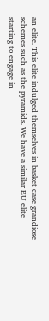an elite. This elite indulged themselves in basket case grandiose schemes such as the pyramids. We have a similar EU elite starting to engage in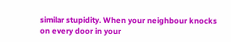similar stupidity. When your neighbour knocks on every door in your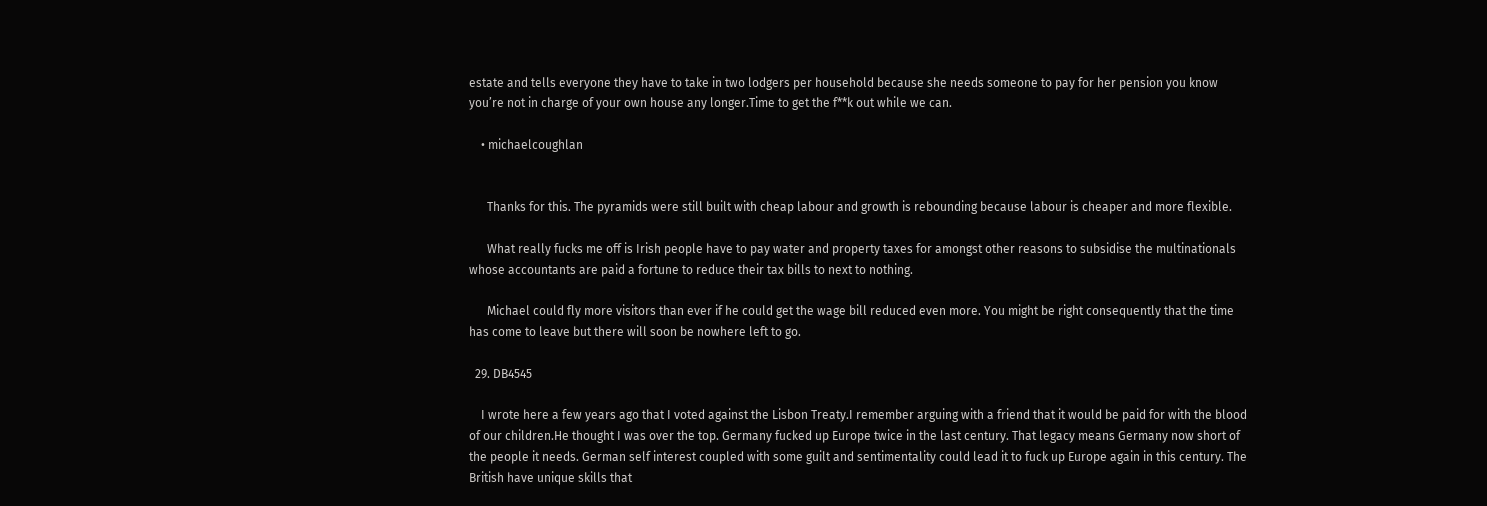estate and tells everyone they have to take in two lodgers per household because she needs someone to pay for her pension you know you’re not in charge of your own house any longer.Time to get the f**k out while we can.

    • michaelcoughlan


      Thanks for this. The pyramids were still built with cheap labour and growth is rebounding because labour is cheaper and more flexible.

      What really fucks me off is Irish people have to pay water and property taxes for amongst other reasons to subsidise the multinationals whose accountants are paid a fortune to reduce their tax bills to next to nothing.

      Michael could fly more visitors than ever if he could get the wage bill reduced even more. You might be right consequently that the time has come to leave but there will soon be nowhere left to go.

  29. DB4545

    I wrote here a few years ago that I voted against the Lisbon Treaty.I remember arguing with a friend that it would be paid for with the blood of our children.He thought I was over the top. Germany fucked up Europe twice in the last century. That legacy means Germany now short of the people it needs. German self interest coupled with some guilt and sentimentality could lead it to fuck up Europe again in this century. The British have unique skills that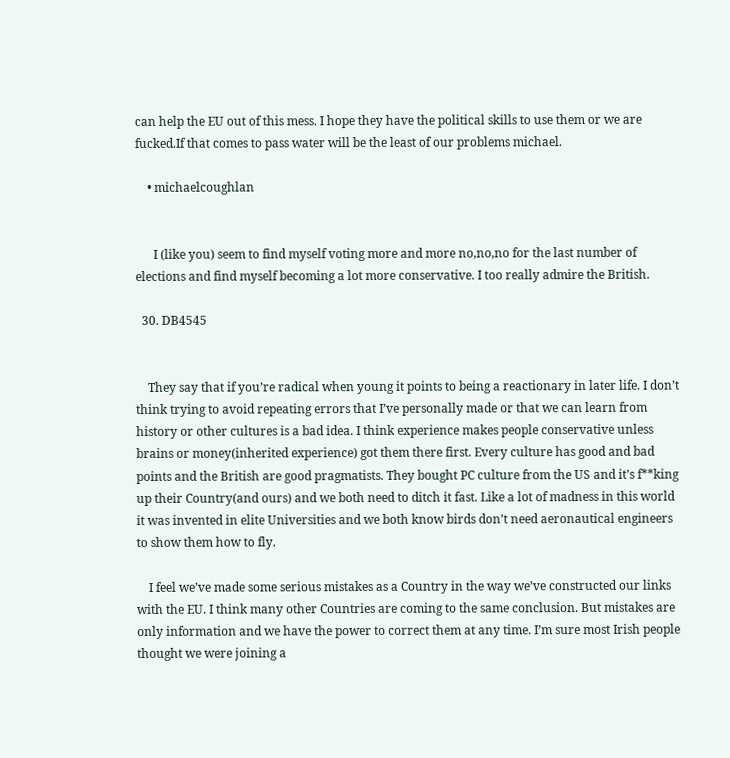can help the EU out of this mess. I hope they have the political skills to use them or we are fucked.If that comes to pass water will be the least of our problems michael.

    • michaelcoughlan


      I (like you) seem to find myself voting more and more no,no,no for the last number of elections and find myself becoming a lot more conservative. I too really admire the British.

  30. DB4545


    They say that if you’re radical when young it points to being a reactionary in later life. I don’t think trying to avoid repeating errors that I’ve personally made or that we can learn from history or other cultures is a bad idea. I think experience makes people conservative unless brains or money(inherited experience) got them there first. Every culture has good and bad points and the British are good pragmatists. They bought PC culture from the US and it’s f**king up their Country(and ours) and we both need to ditch it fast. Like a lot of madness in this world it was invented in elite Universities and we both know birds don’t need aeronautical engineers to show them how to fly.

    I feel we’ve made some serious mistakes as a Country in the way we’ve constructed our links with the EU. I think many other Countries are coming to the same conclusion. But mistakes are only information and we have the power to correct them at any time. I’m sure most Irish people thought we were joining a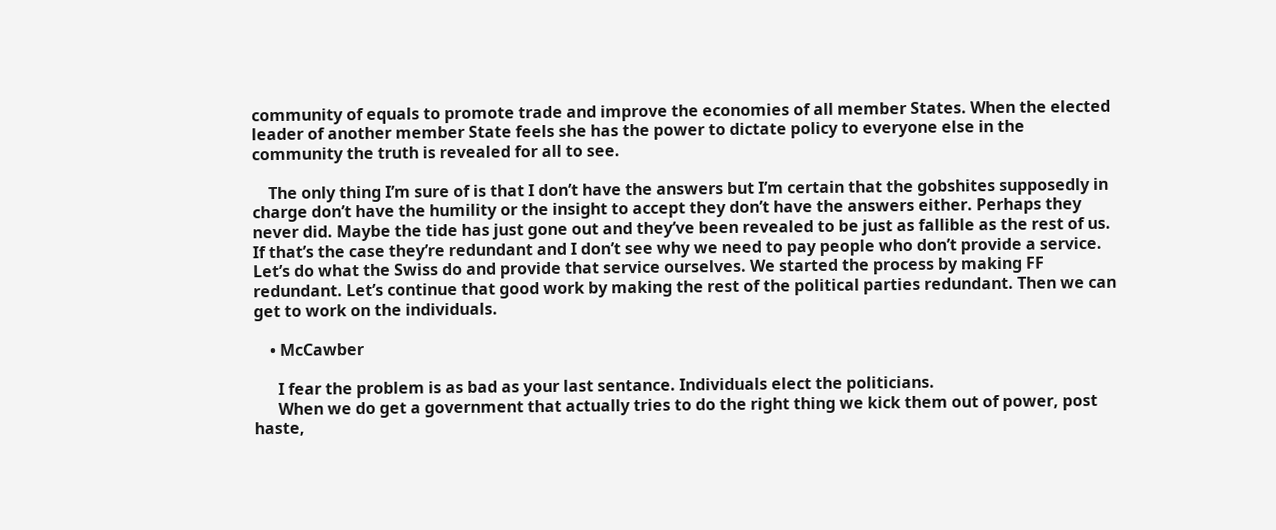community of equals to promote trade and improve the economies of all member States. When the elected leader of another member State feels she has the power to dictate policy to everyone else in the community the truth is revealed for all to see.

    The only thing I’m sure of is that I don’t have the answers but I’m certain that the gobshites supposedly in charge don’t have the humility or the insight to accept they don’t have the answers either. Perhaps they never did. Maybe the tide has just gone out and they’ve been revealed to be just as fallible as the rest of us. If that’s the case they’re redundant and I don’t see why we need to pay people who don’t provide a service. Let’s do what the Swiss do and provide that service ourselves. We started the process by making FF redundant. Let’s continue that good work by making the rest of the political parties redundant. Then we can get to work on the individuals.

    • McCawber

      I fear the problem is as bad as your last sentance. Individuals elect the politicians.
      When we do get a government that actually tries to do the right thing we kick them out of power, post haste,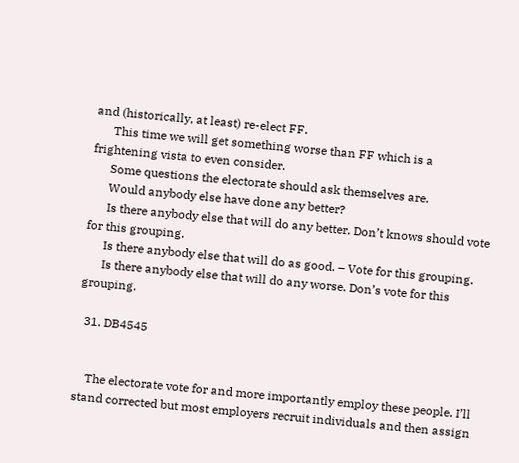and (historically, at least) re-elect FF.
      This time we will get something worse than FF which is a frightening vista to even consider.
      Some questions the electorate should ask themselves are.
      Would anybody else have done any better?
      Is there anybody else that will do any better. Don’t knows should vote for this grouping.
      Is there anybody else that will do as good. – Vote for this grouping.
      Is there anybody else that will do any worse. Don’s vote for this grouping.

  31. DB4545


    The electorate vote for and more importantly employ these people. I’ll stand corrected but most employers recruit individuals and then assign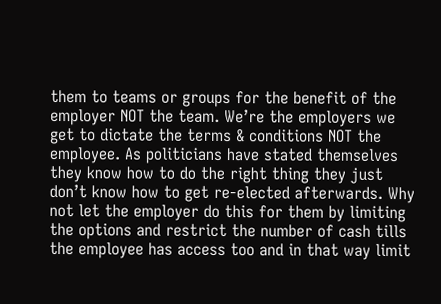them to teams or groups for the benefit of the employer NOT the team. We’re the employers we get to dictate the terms & conditions NOT the employee. As politicians have stated themselves they know how to do the right thing they just don’t know how to get re-elected afterwards. Why not let the employer do this for them by limiting the options and restrict the number of cash tills the employee has access too and in that way limit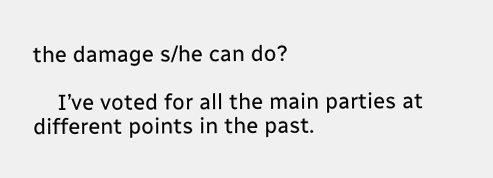the damage s/he can do?

    I’ve voted for all the main parties at different points in the past.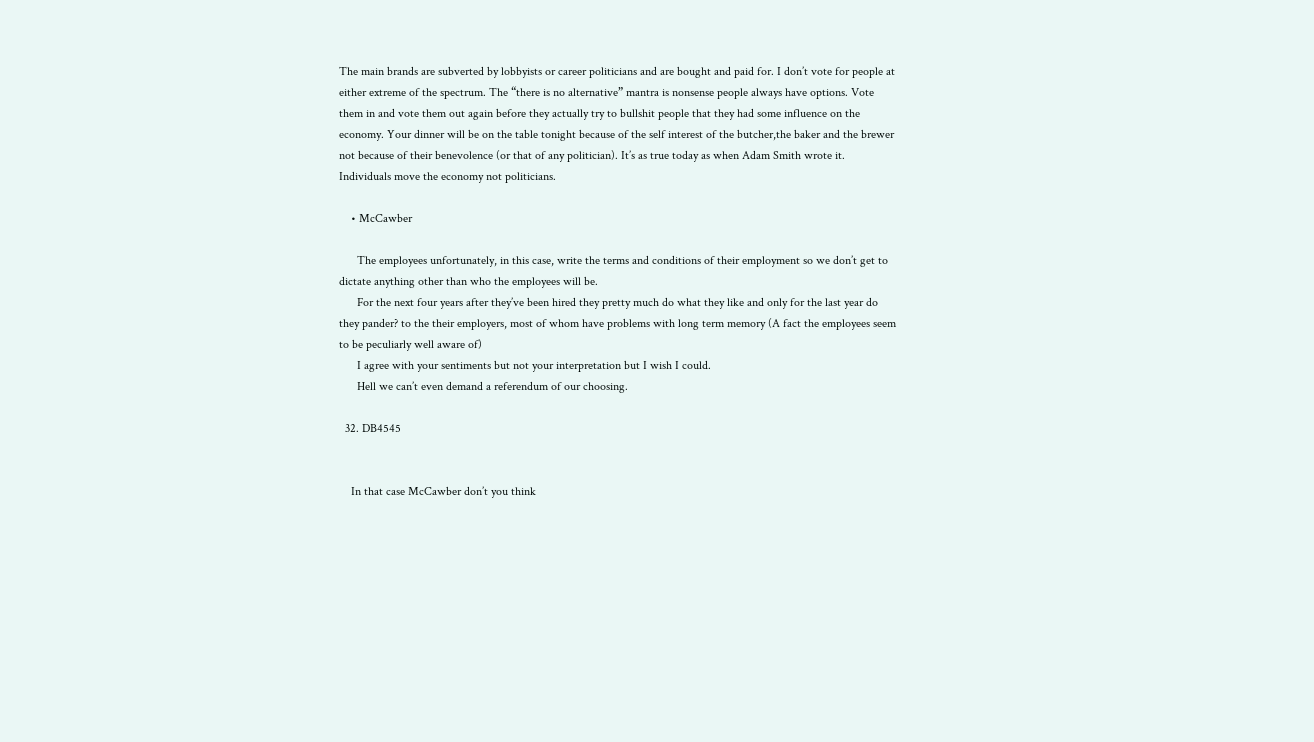The main brands are subverted by lobbyists or career politicians and are bought and paid for. I don’t vote for people at either extreme of the spectrum. The “there is no alternative” mantra is nonsense people always have options. Vote them in and vote them out again before they actually try to bullshit people that they had some influence on the economy. Your dinner will be on the table tonight because of the self interest of the butcher,the baker and the brewer not because of their benevolence (or that of any politician). It’s as true today as when Adam Smith wrote it. Individuals move the economy not politicians.

    • McCawber

      The employees unfortunately, in this case, write the terms and conditions of their employment so we don’t get to dictate anything other than who the employees will be.
      For the next four years after they’ve been hired they pretty much do what they like and only for the last year do they pander? to the their employers, most of whom have problems with long term memory (A fact the employees seem to be peculiarly well aware of)
      I agree with your sentiments but not your interpretation but I wish I could.
      Hell we can’t even demand a referendum of our choosing.

  32. DB4545


    In that case McCawber don’t you think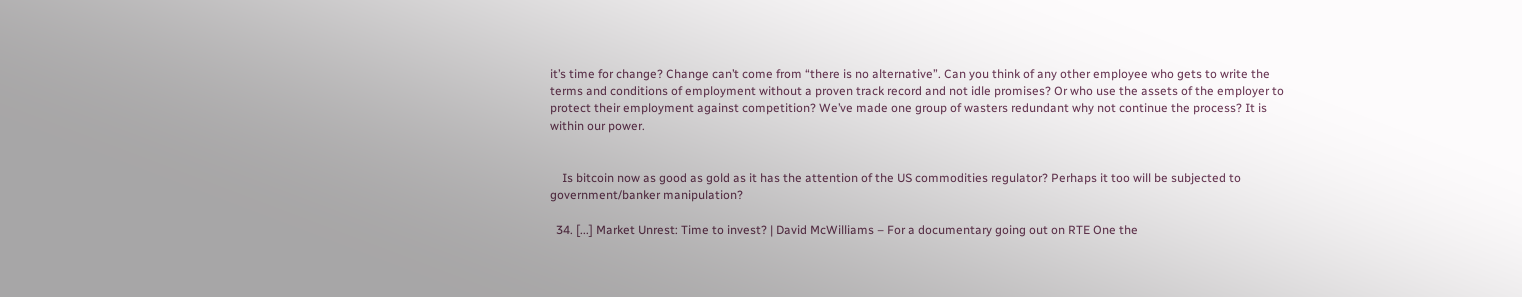it’s time for change? Change can’t come from “there is no alternative”. Can you think of any other employee who gets to write the terms and conditions of employment without a proven track record and not idle promises? Or who use the assets of the employer to protect their employment against competition? We’ve made one group of wasters redundant why not continue the process? It is within our power.


    Is bitcoin now as good as gold as it has the attention of the US commodities regulator? Perhaps it too will be subjected to government/banker manipulation?

  34. [...] Market Unrest: Time to invest? | David McWilliams – For a documentary going out on RTE One the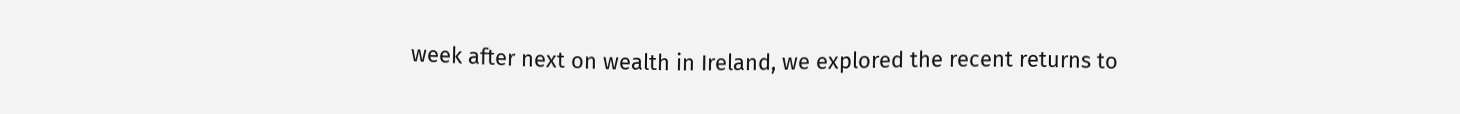week after next on wealth in Ireland, we explored the recent returns to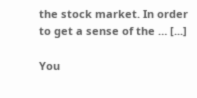the stock market. In order to get a sense of the … [...]

You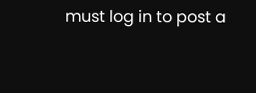must log in to post a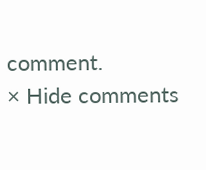comment.
× Hide comments